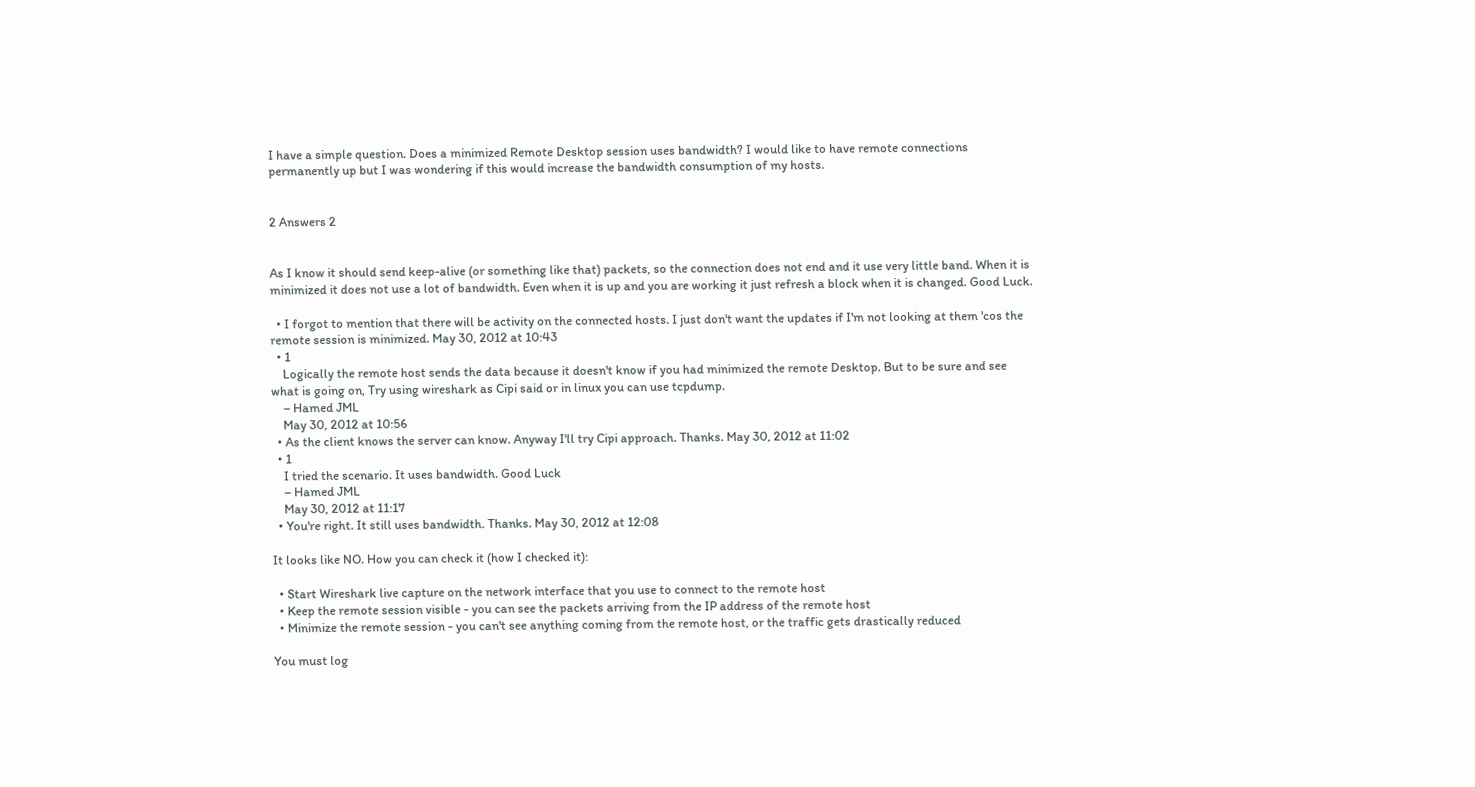I have a simple question. Does a minimized Remote Desktop session uses bandwidth? I would like to have remote connections permanently up but I was wondering if this would increase the bandwidth consumption of my hosts.


2 Answers 2


As I know it should send keep-alive (or something like that) packets, so the connection does not end and it use very little band. When it is minimized it does not use a lot of bandwidth. Even when it is up and you are working it just refresh a block when it is changed. Good Luck.

  • I forgot to mention that there will be activity on the connected hosts. I just don't want the updates if I'm not looking at them 'cos the remote session is minimized. May 30, 2012 at 10:43
  • 1
    Logically the remote host sends the data because it doesn't know if you had minimized the remote Desktop. But to be sure and see what is going on, Try using wireshark as Cipi said or in linux you can use tcpdump.
    – Hamed JML
    May 30, 2012 at 10:56
  • As the client knows the server can know. Anyway I'll try Cipi approach. Thanks. May 30, 2012 at 11:02
  • 1
    I tried the scenario. It uses bandwidth. Good Luck
    – Hamed JML
    May 30, 2012 at 11:17
  • You're right. It still uses bandwidth. Thanks. May 30, 2012 at 12:08

It looks like NO. How you can check it (how I checked it):

  • Start Wireshark live capture on the network interface that you use to connect to the remote host
  • Keep the remote session visible - you can see the packets arriving from the IP address of the remote host
  • Minimize the remote session - you can't see anything coming from the remote host, or the traffic gets drastically reduced

You must log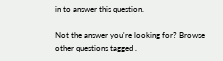in to answer this question.

Not the answer you're looking for? Browse other questions tagged .